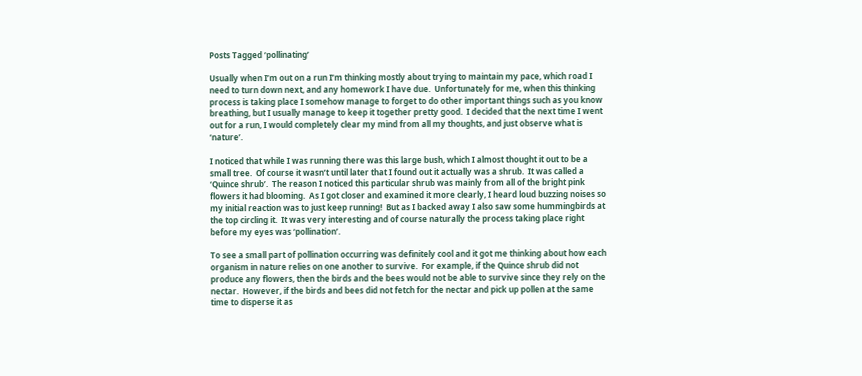Posts Tagged ‘pollinating’

Usually when I’m out on a run I’m thinking mostly about trying to maintain my pace, which road I need to turn down next, and any homework I have due.  Unfortunately for me, when this thinking process is taking place I somehow manage to forget to do other important things such as you know breathing, but I usually manage to keep it together pretty good.  I decided that the next time I went out for a run, I would completely clear my mind from all my thoughts, and just observe what is ‘nature’.

I noticed that while I was running there was this large bush, which I almost thought it out to be a small tree.  Of course it wasn’t until later that I found out it actually was a shrub.  It was called a ‘Quince shrub’.  The reason I noticed this particular shrub was mainly from all of the bright pink flowers it had blooming.  As I got closer and examined it more clearly, I heard loud buzzing noises so my initial reaction was to just keep running!  But as I backed away I also saw some hummingbirds at the top circling it.  It was very interesting and of course naturally the process taking place right before my eyes was ‘pollination’.

To see a small part of pollination occurring was definitely cool and it got me thinking about how each organism in nature relies on one another to survive.  For example, if the Quince shrub did not produce any flowers, then the birds and the bees would not be able to survive since they rely on the nectar.  However, if the birds and bees did not fetch for the nectar and pick up pollen at the same time to disperse it as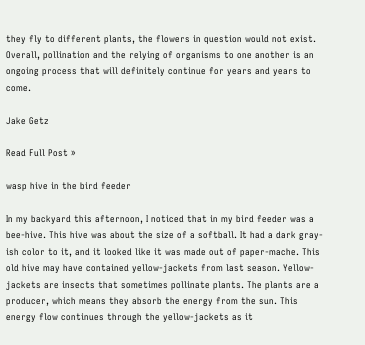they fly to different plants, the flowers in question would not exist.  Overall, pollination and the relying of organisms to one another is an ongoing process that will definitely continue for years and years to come.

Jake Getz

Read Full Post »

wasp hive in the bird feeder

In my backyard this afternoon, I noticed that in my bird feeder was a bee-hive. This hive was about the size of a softball. It had a dark gray-ish color to it, and it looked like it was made out of paper-mache. This old hive may have contained yellow-jackets from last season. Yellow-jackets are insects that sometimes pollinate plants. The plants are a producer, which means they absorb the energy from the sun. This energy flow continues through the yellow-jackets as it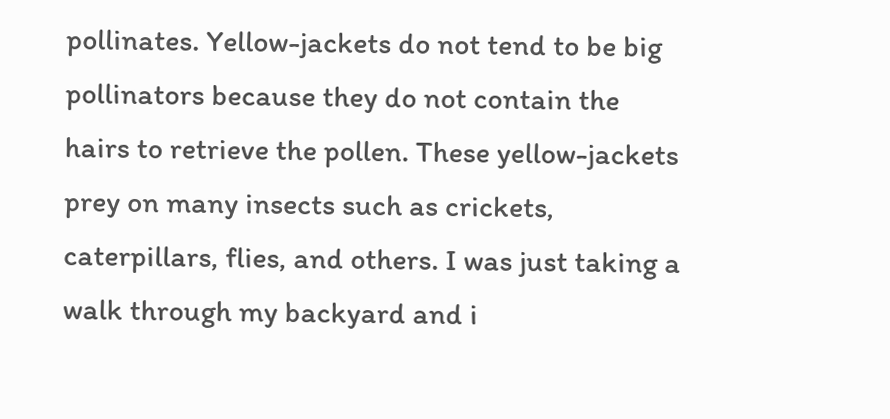pollinates. Yellow-jackets do not tend to be big pollinators because they do not contain the hairs to retrieve the pollen. These yellow-jackets prey on many insects such as crickets, caterpillars, flies, and others. I was just taking a walk through my backyard and i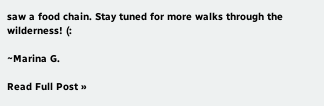saw a food chain. Stay tuned for more walks through the wilderness! (:

~Marina G.

Read Full Post »